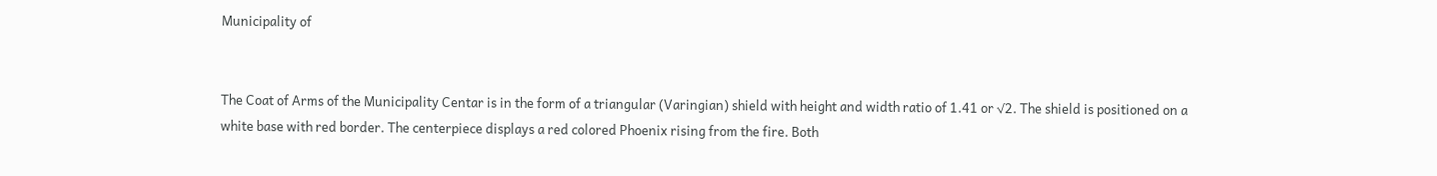Municipality of


The Coat of Arms of the Municipality Centar is in the form of a triangular (Varingian) shield with height and width ratio of 1.41 or √2. The shield is positioned on a white base with red border. The centerpiece displays a red colored Phoenix rising from the fire. Both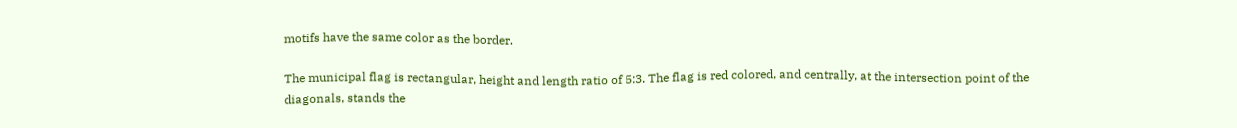motifs have the same color as the border.

The municipal flag is rectangular, height and length ratio of 5:3. The flag is red colored, and centrally, at the intersection point of the diagonals, stands the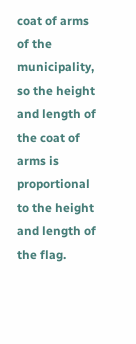coat of arms of the municipality, so the height and length of the coat of arms is proportional to the height and length of the flag.